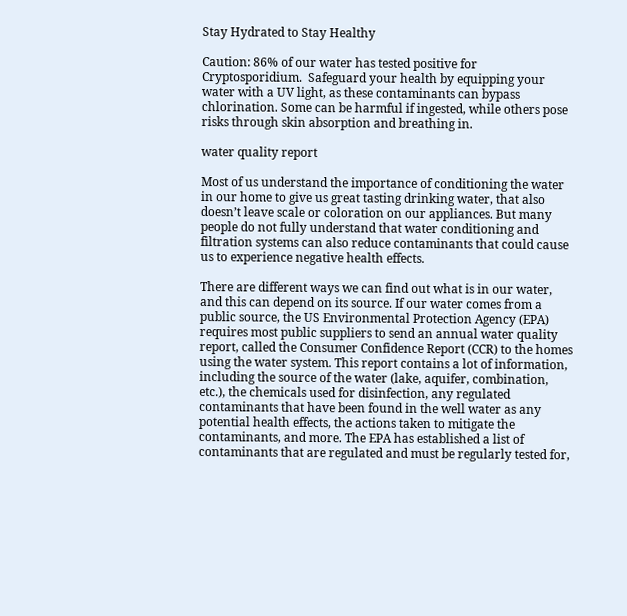Stay Hydrated to Stay Healthy

Caution: 86% of our water has tested positive for Cryptosporidium.  Safeguard your health by equipping your water with a UV light, as these contaminants can bypass chlorination. Some can be harmful if ingested, while others pose risks through skin absorption and breathing in.

water quality report

Most of us understand the importance of conditioning the water in our home to give us great tasting drinking water, that also doesn’t leave scale or coloration on our appliances. But many people do not fully understand that water conditioning and filtration systems can also reduce contaminants that could cause us to experience negative health effects.

There are different ways we can find out what is in our water, and this can depend on its source. If our water comes from a public source, the US Environmental Protection Agency (EPA) requires most public suppliers to send an annual water quality report, called the Consumer Confidence Report (CCR) to the homes using the water system. This report contains a lot of information, including the source of the water (lake, aquifer, combination, etc.), the chemicals used for disinfection, any regulated contaminants that have been found in the well water as any potential health effects, the actions taken to mitigate the contaminants, and more. The EPA has established a list of contaminants that are regulated and must be regularly tested for,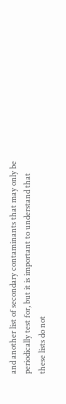and another list of secondary contaminants that may only be periodically test for, but it is important to understand that these lists do not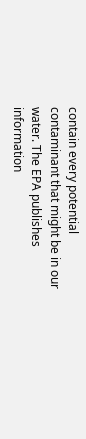contain every potential contaminant that might be in our water. The EPA publishes information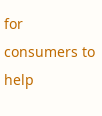for consumers to help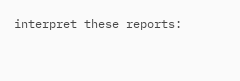interpret these reports: